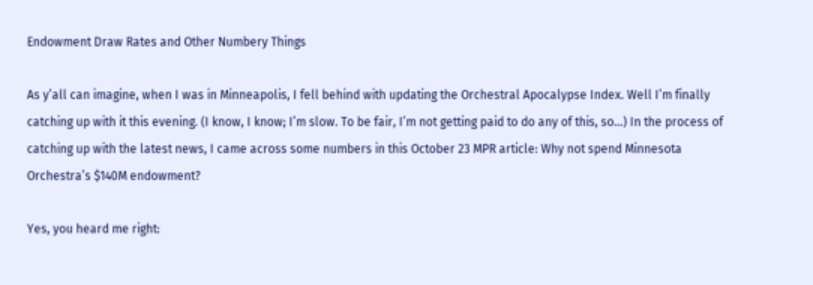Endowment Draw Rates and Other Numbery Things

As y’all can imagine, when I was in Minneapolis, I fell behind with updating the Orchestral Apocalypse Index. Well I’m finally catching up with it this evening. (I know, I know; I’m slow. To be fair, I’m not getting paid to do any of this, so…) In the process of catching up with the latest news, I came across some numbers in this October 23 MPR article: Why not spend Minnesota Orchestra’s $140M endowment?

Yes, you heard me right: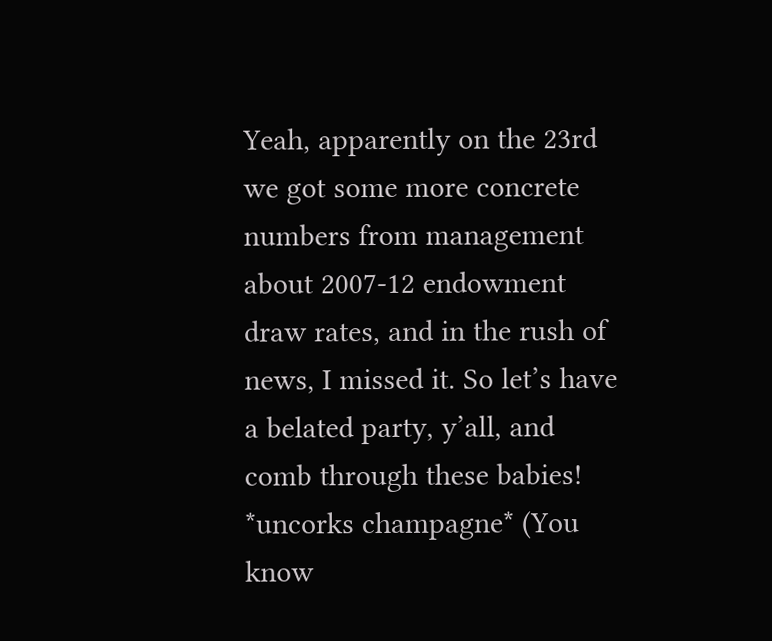Yeah, apparently on the 23rd we got some more concrete numbers from management about 2007-12 endowment draw rates, and in the rush of news, I missed it. So let’s have a belated party, y’all, and comb through these babies! *uncorks champagne* (You know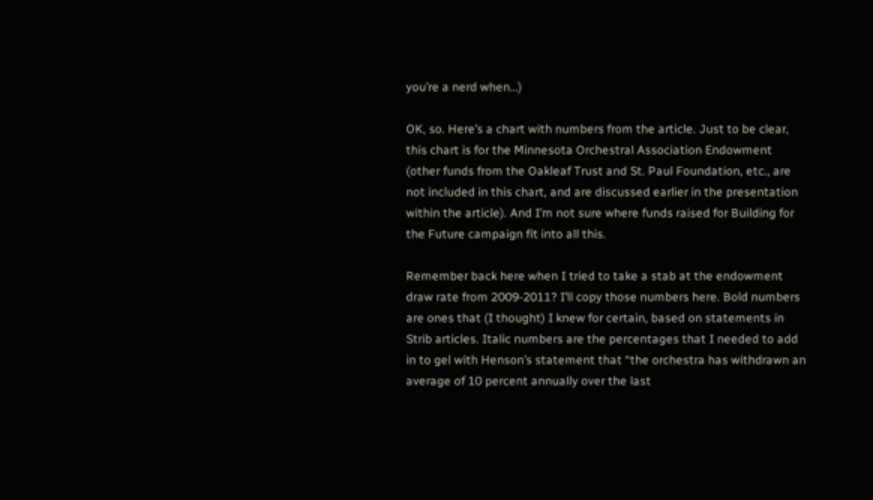you’re a nerd when…)

OK, so. Here’s a chart with numbers from the article. Just to be clear, this chart is for the Minnesota Orchestral Association Endowment (other funds from the Oakleaf Trust and St. Paul Foundation, etc., are not included in this chart, and are discussed earlier in the presentation within the article). And I’m not sure where funds raised for Building for the Future campaign fit into all this.

Remember back here when I tried to take a stab at the endowment draw rate from 2009-2011? I’ll copy those numbers here. Bold numbers are ones that (I thought) I knew for certain, based on statements in Strib articles. Italic numbers are the percentages that I needed to add in to gel with Henson’s statement that “the orchestra has withdrawn an average of 10 percent annually over the last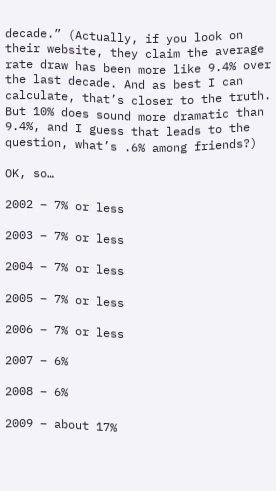decade.” (Actually, if you look on their website, they claim the average rate draw has been more like 9.4% over the last decade. And as best I can calculate, that’s closer to the truth. But 10% does sound more dramatic than 9.4%, and I guess that leads to the question, what’s .6% among friends?)

OK, so…

2002 – 7% or less

2003 – 7% or less

2004 – 7% or less

2005 – 7% or less

2006 – 7% or less

2007 – 6%

2008 – 6%

2009 – about 17%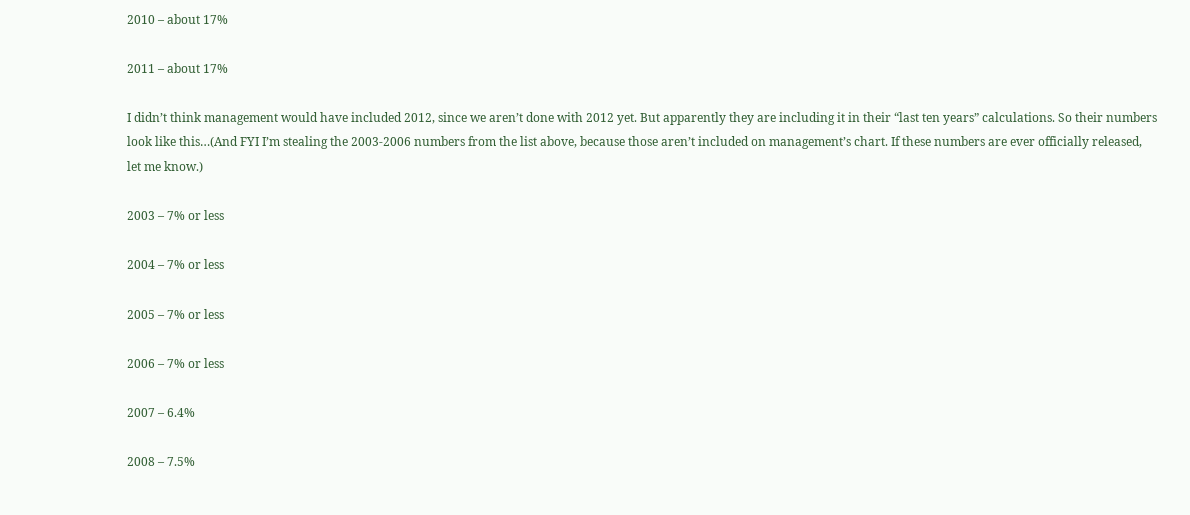2010 – about 17%

2011 – about 17%

I didn’t think management would have included 2012, since we aren’t done with 2012 yet. But apparently they are including it in their “last ten years” calculations. So their numbers look like this…(And FYI I’m stealing the 2003-2006 numbers from the list above, because those aren’t included on management’s chart. If these numbers are ever officially released, let me know.)

2003 – 7% or less

2004 – 7% or less

2005 – 7% or less

2006 – 7% or less

2007 – 6.4%

2008 – 7.5%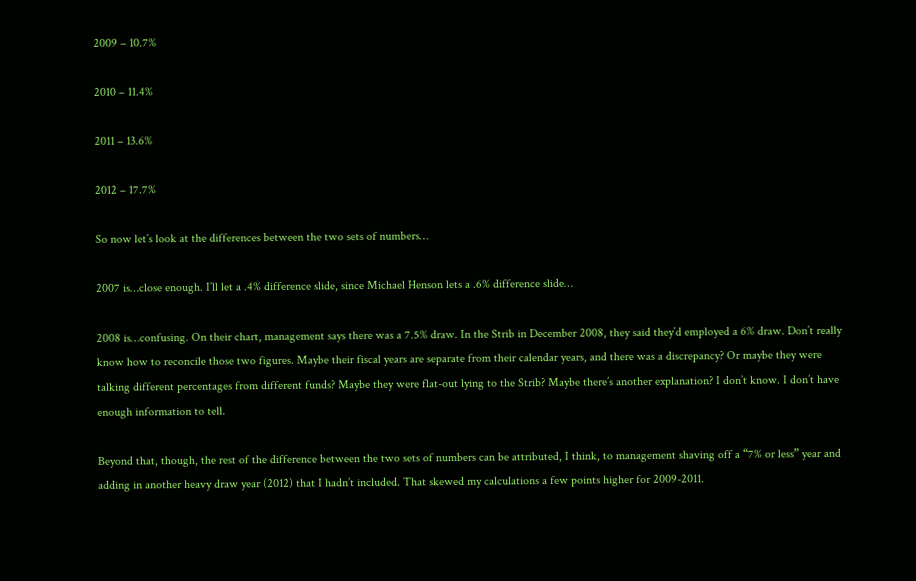2009 – 10.7%

2010 – 11.4%

2011 – 13.6%

2012 – 17.7%

So now let’s look at the differences between the two sets of numbers…

2007 is…close enough. I’ll let a .4% difference slide, since Michael Henson lets a .6% difference slide…

2008 is…confusing. On their chart, management says there was a 7.5% draw. In the Strib in December 2008, they said they’d employed a 6% draw. Don’t really know how to reconcile those two figures. Maybe their fiscal years are separate from their calendar years, and there was a discrepancy? Or maybe they were talking different percentages from different funds? Maybe they were flat-out lying to the Strib? Maybe there’s another explanation? I don’t know. I don’t have enough information to tell.

Beyond that, though, the rest of the difference between the two sets of numbers can be attributed, I think, to management shaving off a “7% or less” year and adding in another heavy draw year (2012) that I hadn’t included. That skewed my calculations a few points higher for 2009-2011.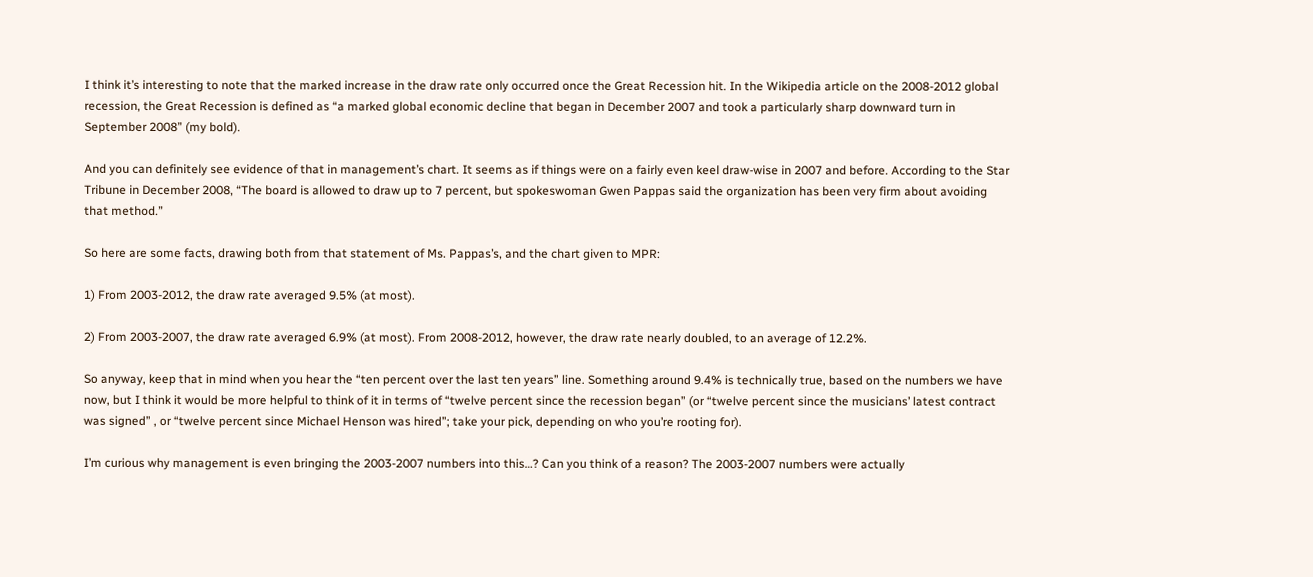I think it’s interesting to note that the marked increase in the draw rate only occurred once the Great Recession hit. In the Wikipedia article on the 2008-2012 global recession, the Great Recession is defined as “a marked global economic decline that began in December 2007 and took a particularly sharp downward turn in September 2008” (my bold).

And you can definitely see evidence of that in management’s chart. It seems as if things were on a fairly even keel draw-wise in 2007 and before. According to the Star Tribune in December 2008, “The board is allowed to draw up to 7 percent, but spokeswoman Gwen Pappas said the organization has been very firm about avoiding that method.”

So here are some facts, drawing both from that statement of Ms. Pappas’s, and the chart given to MPR:

1) From 2003-2012, the draw rate averaged 9.5% (at most).

2) From 2003-2007, the draw rate averaged 6.9% (at most). From 2008-2012, however, the draw rate nearly doubled, to an average of 12.2%.

So anyway, keep that in mind when you hear the “ten percent over the last ten years” line. Something around 9.4% is technically true, based on the numbers we have now, but I think it would be more helpful to think of it in terms of “twelve percent since the recession began” (or “twelve percent since the musicians’ latest contract was signed” , or “twelve percent since Michael Henson was hired”; take your pick, depending on who you’re rooting for).

I’m curious why management is even bringing the 2003-2007 numbers into this…? Can you think of a reason? The 2003-2007 numbers were actually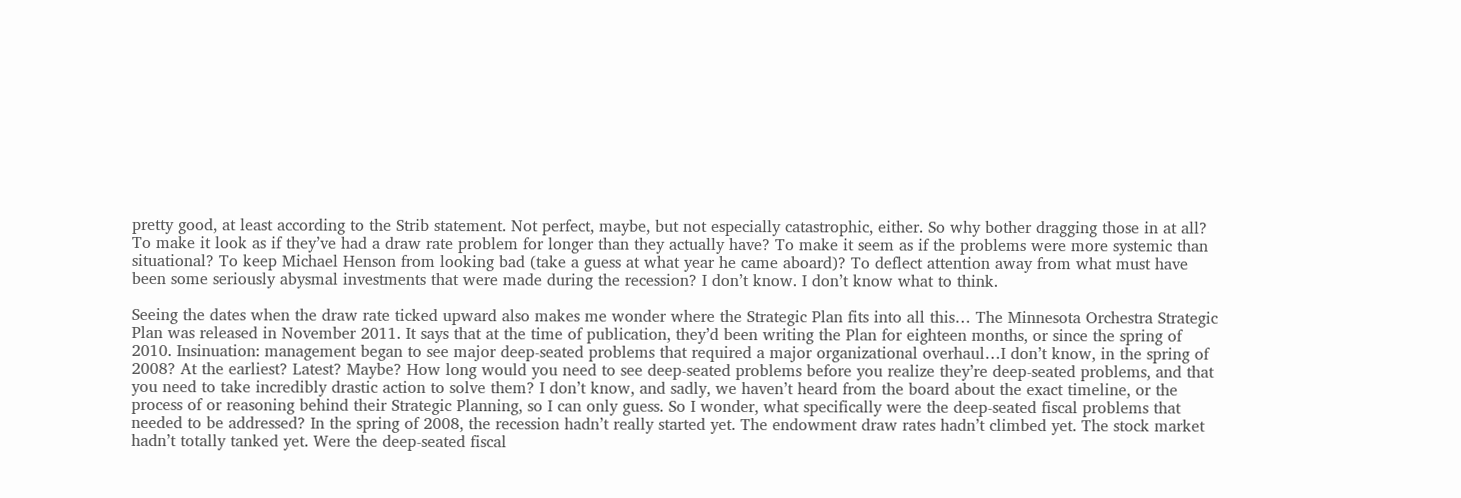pretty good, at least according to the Strib statement. Not perfect, maybe, but not especially catastrophic, either. So why bother dragging those in at all? To make it look as if they’ve had a draw rate problem for longer than they actually have? To make it seem as if the problems were more systemic than situational? To keep Michael Henson from looking bad (take a guess at what year he came aboard)? To deflect attention away from what must have been some seriously abysmal investments that were made during the recession? I don’t know. I don’t know what to think.

Seeing the dates when the draw rate ticked upward also makes me wonder where the Strategic Plan fits into all this… The Minnesota Orchestra Strategic Plan was released in November 2011. It says that at the time of publication, they’d been writing the Plan for eighteen months, or since the spring of 2010. Insinuation: management began to see major deep-seated problems that required a major organizational overhaul…I don’t know, in the spring of 2008? At the earliest? Latest? Maybe? How long would you need to see deep-seated problems before you realize they’re deep-seated problems, and that you need to take incredibly drastic action to solve them? I don’t know, and sadly, we haven’t heard from the board about the exact timeline, or the process of or reasoning behind their Strategic Planning, so I can only guess. So I wonder, what specifically were the deep-seated fiscal problems that needed to be addressed? In the spring of 2008, the recession hadn’t really started yet. The endowment draw rates hadn’t climbed yet. The stock market hadn’t totally tanked yet. Were the deep-seated fiscal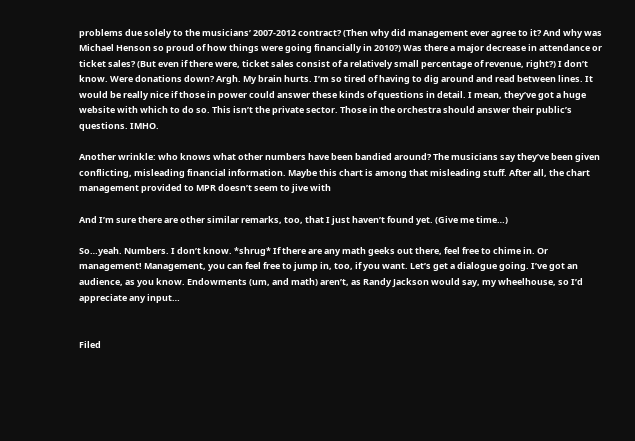problems due solely to the musicians’ 2007-2012 contract? (Then why did management ever agree to it? And why was Michael Henson so proud of how things were going financially in 2010?) Was there a major decrease in attendance or ticket sales? (But even if there were, ticket sales consist of a relatively small percentage of revenue, right?) I don’t know. Were donations down? Argh. My brain hurts. I’m so tired of having to dig around and read between lines. It would be really nice if those in power could answer these kinds of questions in detail. I mean, they’ve got a huge website with which to do so. This isn’t the private sector. Those in the orchestra should answer their public’s questions. IMHO.

Another wrinkle: who knows what other numbers have been bandied around? The musicians say they’ve been given conflicting, misleading financial information. Maybe this chart is among that misleading stuff. After all, the chart management provided to MPR doesn’t seem to jive with

And I’m sure there are other similar remarks, too, that I just haven’t found yet. (Give me time…)

So…yeah. Numbers. I don’t know. *shrug* If there are any math geeks out there, feel free to chime in. Or management! Management, you can feel free to jump in, too, if you want. Let’s get a dialogue going. I’ve got an audience, as you know. Endowments (um, and math) aren’t, as Randy Jackson would say, my wheelhouse, so I’d appreciate any input…


Filed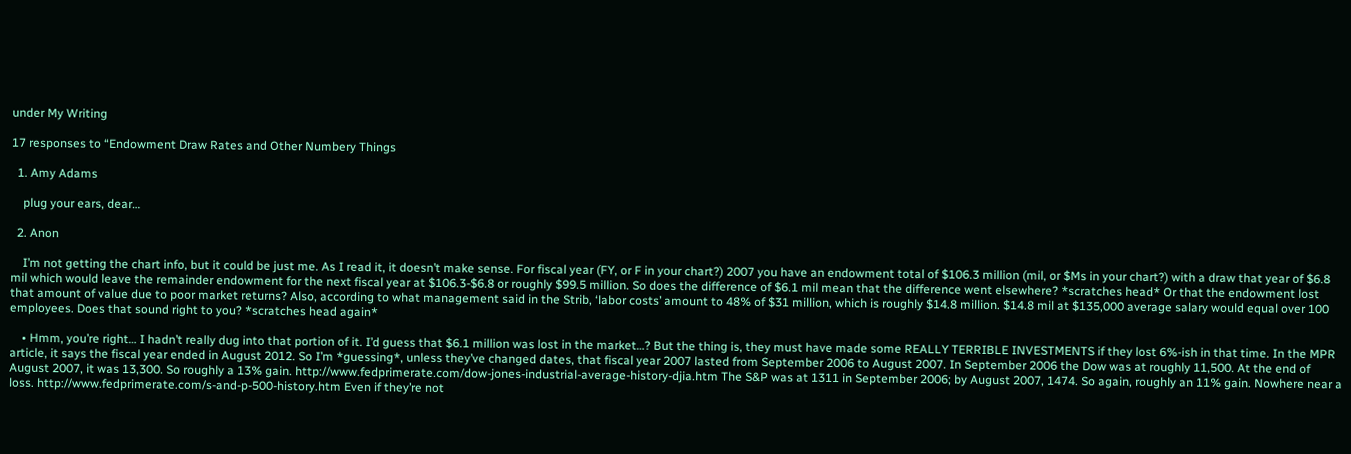under My Writing

17 responses to “Endowment Draw Rates and Other Numbery Things

  1. Amy Adams

    plug your ears, dear…

  2. Anon

    I’m not getting the chart info, but it could be just me. As I read it, it doesn’t make sense. For fiscal year (FY, or F in your chart?) 2007 you have an endowment total of $106.3 million (mil, or $Ms in your chart?) with a draw that year of $6.8 mil which would leave the remainder endowment for the next fiscal year at $106.3-$6.8 or roughly $99.5 million. So does the difference of $6.1 mil mean that the difference went elsewhere? *scratches head* Or that the endowment lost that amount of value due to poor market returns? Also, according to what management said in the Strib, ‘labor costs’ amount to 48% of $31 million, which is roughly $14.8 million. $14.8 mil at $135,000 average salary would equal over 100 employees. Does that sound right to you? *scratches head again*

    • Hmm, you’re right… I hadn’t really dug into that portion of it. I’d guess that $6.1 million was lost in the market…? But the thing is, they must have made some REALLY TERRIBLE INVESTMENTS if they lost 6%-ish in that time. In the MPR article, it says the fiscal year ended in August 2012. So I’m *guessing*, unless they’ve changed dates, that fiscal year 2007 lasted from September 2006 to August 2007. In September 2006 the Dow was at roughly 11,500. At the end of August 2007, it was 13,300. So roughly a 13% gain. http://www.fedprimerate.com/dow-jones-industrial-average-history-djia.htm The S&P was at 1311 in September 2006; by August 2007, 1474. So again, roughly an 11% gain. Nowhere near a loss. http://www.fedprimerate.com/s-and-p-500-history.htm Even if they’re not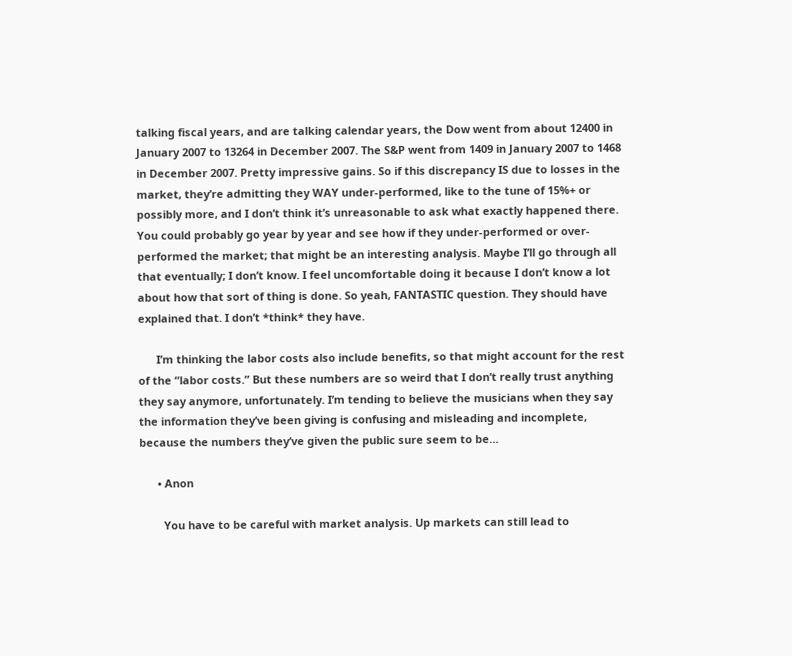talking fiscal years, and are talking calendar years, the Dow went from about 12400 in January 2007 to 13264 in December 2007. The S&P went from 1409 in January 2007 to 1468 in December 2007. Pretty impressive gains. So if this discrepancy IS due to losses in the market, they’re admitting they WAY under-performed, like to the tune of 15%+ or possibly more, and I don’t think it’s unreasonable to ask what exactly happened there. You could probably go year by year and see how if they under-performed or over-performed the market; that might be an interesting analysis. Maybe I’ll go through all that eventually; I don’t know. I feel uncomfortable doing it because I don’t know a lot about how that sort of thing is done. So yeah, FANTASTIC question. They should have explained that. I don’t *think* they have.

      I’m thinking the labor costs also include benefits, so that might account for the rest of the “labor costs.” But these numbers are so weird that I don’t really trust anything they say anymore, unfortunately. I’m tending to believe the musicians when they say the information they’ve been giving is confusing and misleading and incomplete, because the numbers they’ve given the public sure seem to be…

      • Anon

        You have to be careful with market analysis. Up markets can still lead to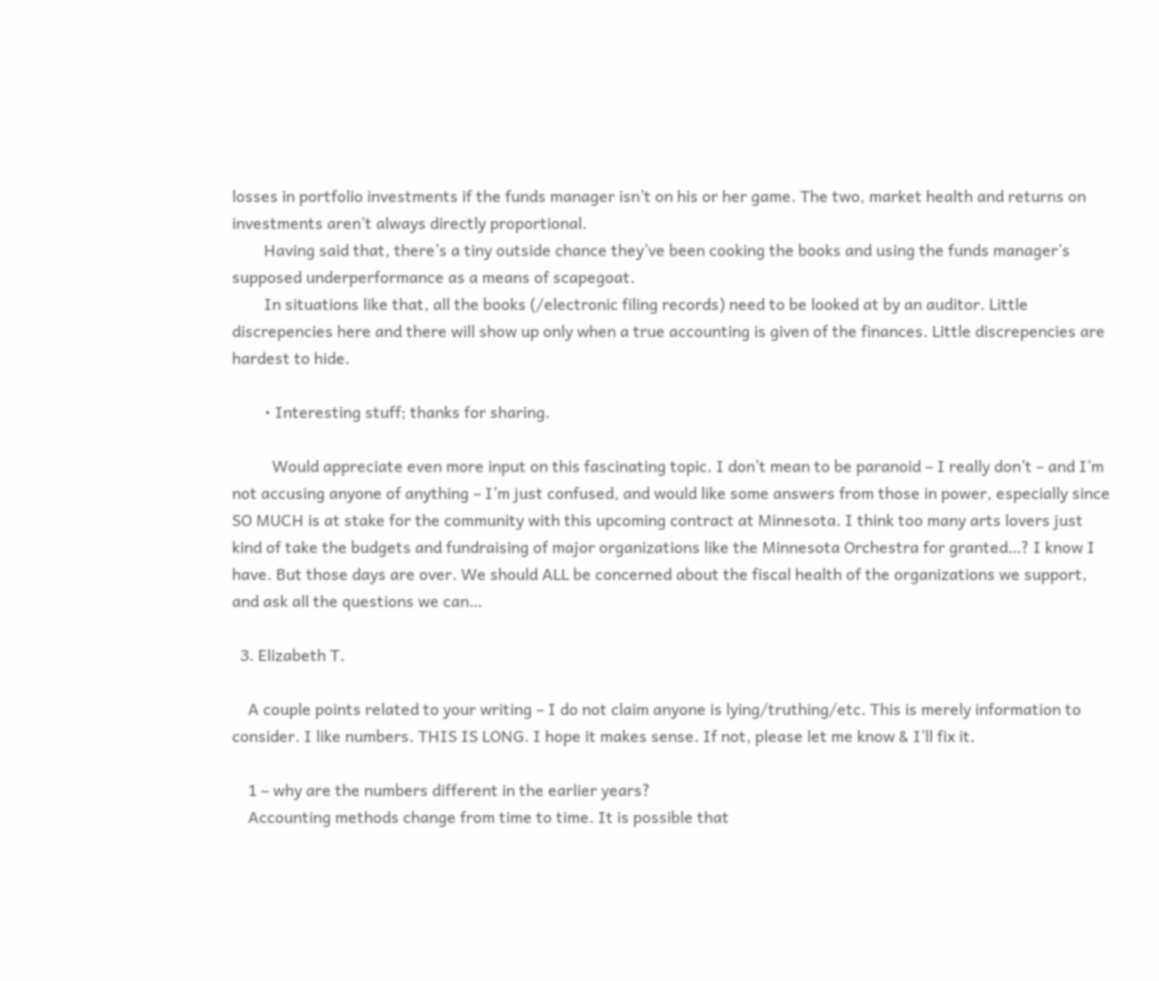losses in portfolio investments if the funds manager isn’t on his or her game. The two, market health and returns on investments aren’t always directly proportional.
        Having said that, there’s a tiny outside chance they’ve been cooking the books and using the funds manager’s supposed underperformance as a means of scapegoat.
        In situations like that, all the books (/electronic filing records) need to be looked at by an auditor. Little discrepencies here and there will show up only when a true accounting is given of the finances. Little discrepencies are hardest to hide.

        • Interesting stuff; thanks for sharing.

          Would appreciate even more input on this fascinating topic. I don’t mean to be paranoid – I really don’t – and I’m not accusing anyone of anything – I’m just confused, and would like some answers from those in power, especially since SO MUCH is at stake for the community with this upcoming contract at Minnesota. I think too many arts lovers just kind of take the budgets and fundraising of major organizations like the Minnesota Orchestra for granted…? I know I have. But those days are over. We should ALL be concerned about the fiscal health of the organizations we support, and ask all the questions we can…

  3. Elizabeth T.

    A couple points related to your writing – I do not claim anyone is lying/truthing/etc. This is merely information to consider. I like numbers. THIS IS LONG. I hope it makes sense. If not, please let me know & I’ll fix it.

    1 – why are the numbers different in the earlier years?
    Accounting methods change from time to time. It is possible that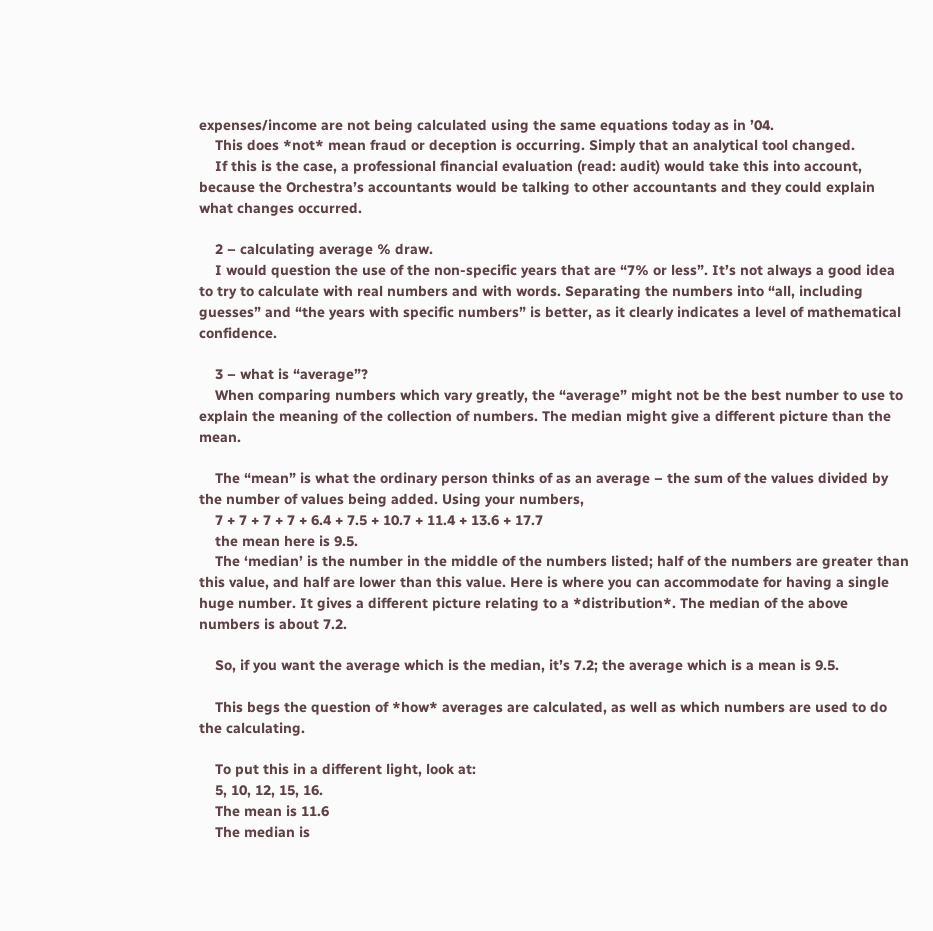expenses/income are not being calculated using the same equations today as in ’04.
    This does *not* mean fraud or deception is occurring. Simply that an analytical tool changed.
    If this is the case, a professional financial evaluation (read: audit) would take this into account, because the Orchestra’s accountants would be talking to other accountants and they could explain what changes occurred.

    2 – calculating average % draw.
    I would question the use of the non-specific years that are “7% or less”. It’s not always a good idea to try to calculate with real numbers and with words. Separating the numbers into “all, including guesses” and “the years with specific numbers” is better, as it clearly indicates a level of mathematical confidence.

    3 – what is “average”?
    When comparing numbers which vary greatly, the “average” might not be the best number to use to explain the meaning of the collection of numbers. The median might give a different picture than the mean.

    The “mean” is what the ordinary person thinks of as an average – the sum of the values divided by the number of values being added. Using your numbers,
    7 + 7 + 7 + 7 + 6.4 + 7.5 + 10.7 + 11.4 + 13.6 + 17.7
    the mean here is 9.5.
    The ‘median’ is the number in the middle of the numbers listed; half of the numbers are greater than this value, and half are lower than this value. Here is where you can accommodate for having a single huge number. It gives a different picture relating to a *distribution*. The median of the above numbers is about 7.2.

    So, if you want the average which is the median, it’s 7.2; the average which is a mean is 9.5.

    This begs the question of *how* averages are calculated, as well as which numbers are used to do the calculating.

    To put this in a different light, look at:
    5, 10, 12, 15, 16.
    The mean is 11.6
    The median is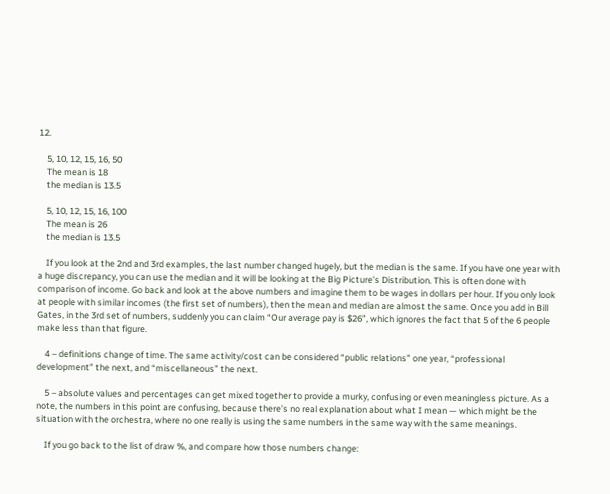12.

    5, 10, 12, 15, 16, 50
    The mean is 18
    the median is 13.5

    5, 10, 12, 15, 16, 100
    The mean is 26
    the median is 13.5

    If you look at the 2nd and 3rd examples, the last number changed hugely, but the median is the same. If you have one year with a huge discrepancy, you can use the median and it will be looking at the Big Picture’s Distribution. This is often done with comparison of income. Go back and look at the above numbers and imagine them to be wages in dollars per hour. If you only look at people with similar incomes (the first set of numbers), then the mean and median are almost the same. Once you add in Bill Gates, in the 3rd set of numbers, suddenly you can claim “Our average pay is $26”, which ignores the fact that 5 of the 6 people make less than that figure.

    4 – definitions change of time. The same activity/cost can be considered “public relations” one year, “professional development” the next, and “miscellaneous” the next.

    5 – absolute values and percentages can get mixed together to provide a murky, confusing or even meaningless picture. As a note, the numbers in this point are confusing, because there’s no real explanation about what I mean — which might be the situation with the orchestra, where no one really is using the same numbers in the same way with the same meanings.

    If you go back to the list of draw %, and compare how those numbers change: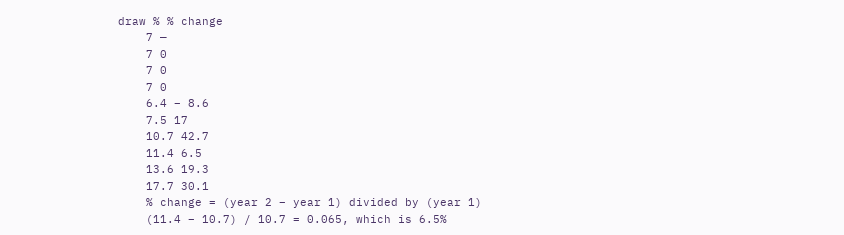draw % % change
    7 —
    7 0
    7 0
    7 0
    6.4 – 8.6
    7.5 17
    10.7 42.7
    11.4 6.5
    13.6 19.3
    17.7 30.1
    % change = (year 2 – year 1) divided by (year 1)
    (11.4 – 10.7) / 10.7 = 0.065, which is 6.5%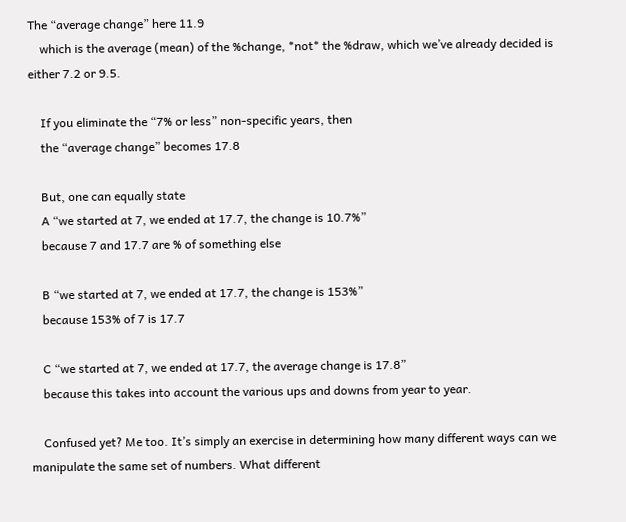The “average change” here 11.9
    which is the average (mean) of the %change, *not* the %draw, which we’ve already decided is either 7.2 or 9.5.

    If you eliminate the “7% or less” non-specific years, then
    the “average change” becomes 17.8

    But, one can equally state
    A “we started at 7, we ended at 17.7, the change is 10.7%”
    because 7 and 17.7 are % of something else

    B “we started at 7, we ended at 17.7, the change is 153%”
    because 153% of 7 is 17.7

    C “we started at 7, we ended at 17.7, the average change is 17.8”
    because this takes into account the various ups and downs from year to year.

    Confused yet? Me too. It’s simply an exercise in determining how many different ways can we manipulate the same set of numbers. What different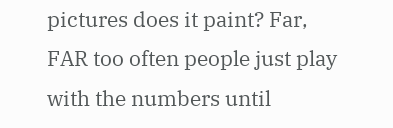pictures does it paint? Far, FAR too often people just play with the numbers until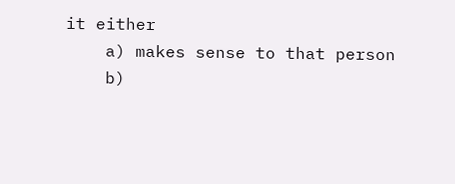it either
    a) makes sense to that person
    b)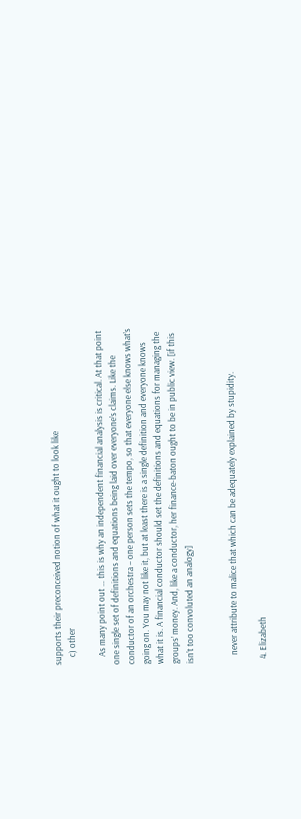supports their preconceived notion of what it ought to look like
    c) other

    As many point out … this is why an independent financial analysis is critical. At that point one single set of definitions and equations being laid over everyone’s claims. Like the conductor of an orchestra – one person sets the tempo, so that everyone else knows what’s going on. You may not like it, but at least there is a single definition and everyone knows what it is. A financial conductor should set the definitions and equations for managing the groups’ money. And, like a conductor, her finance-baton ought to be in public view. [if this isn’t too convoluted an analogy]


    never attribute to malice that which can be adequately explained by stupidity.

  4. Elizabeth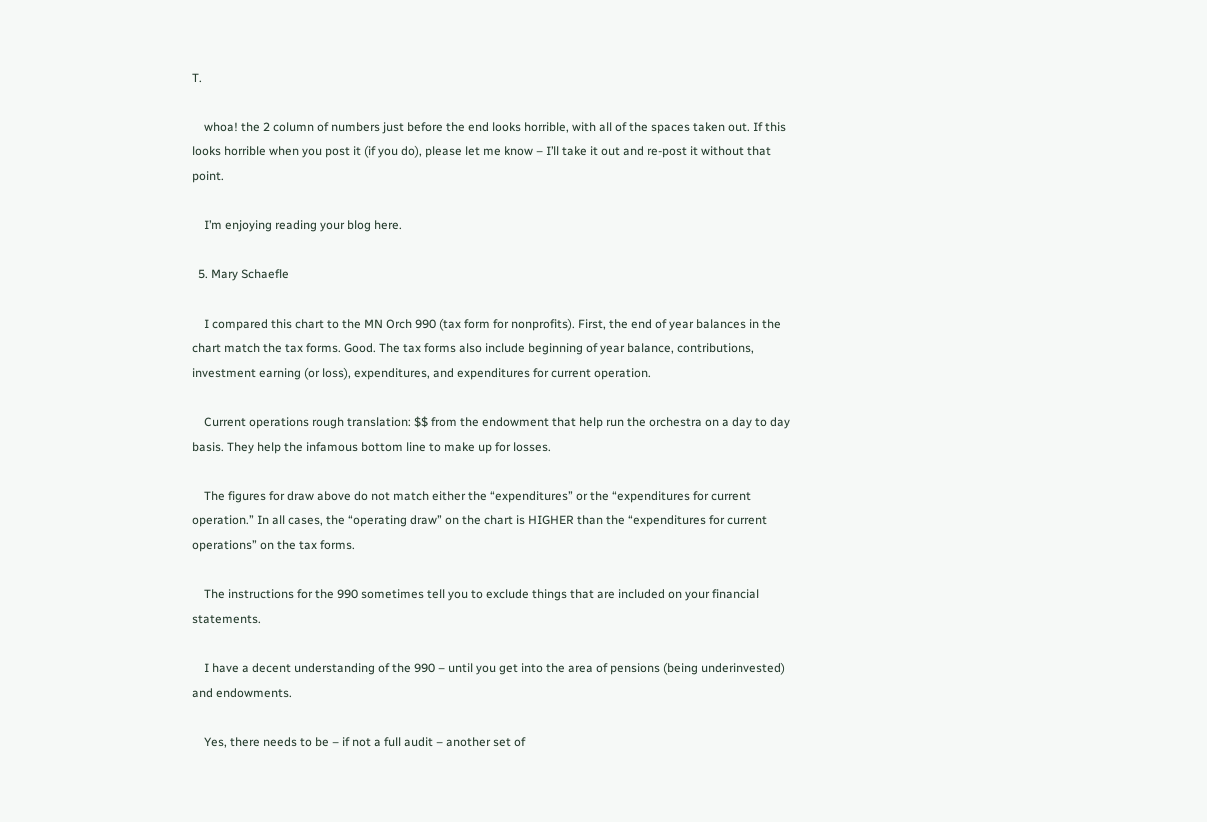T.

    whoa! the 2 column of numbers just before the end looks horrible, with all of the spaces taken out. If this looks horrible when you post it (if you do), please let me know – I’ll take it out and re-post it without that point.

    I’m enjoying reading your blog here.

  5. Mary Schaefle

    I compared this chart to the MN Orch 990 (tax form for nonprofits). First, the end of year balances in the chart match the tax forms. Good. The tax forms also include beginning of year balance, contributions, investment earning (or loss), expenditures, and expenditures for current operation.

    Current operations rough translation: $$ from the endowment that help run the orchestra on a day to day basis. They help the infamous bottom line to make up for losses.

    The figures for draw above do not match either the “expenditures” or the “expenditures for current operation.” In all cases, the “operating draw” on the chart is HIGHER than the “expenditures for current operations” on the tax forms.

    The instructions for the 990 sometimes tell you to exclude things that are included on your financial statements.

    I have a decent understanding of the 990 – until you get into the area of pensions (being underinvested) and endowments.

    Yes, there needs to be – if not a full audit – another set of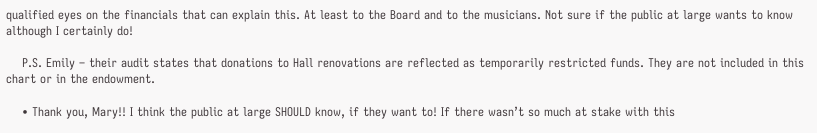qualified eyes on the financials that can explain this. At least to the Board and to the musicians. Not sure if the public at large wants to know although I certainly do!

    P.S. Emily – their audit states that donations to Hall renovations are reflected as temporarily restricted funds. They are not included in this chart or in the endowment.

    • Thank you, Mary!! I think the public at large SHOULD know, if they want to! If there wasn’t so much at stake with this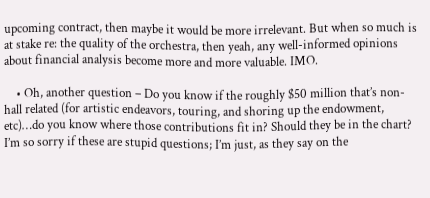upcoming contract, then maybe it would be more irrelevant. But when so much is at stake re: the quality of the orchestra, then yeah, any well-informed opinions about financial analysis become more and more valuable. IMO.

    • Oh, another question – Do you know if the roughly $50 million that’s non-hall related (for artistic endeavors, touring, and shoring up the endowment, etc)…do you know where those contributions fit in? Should they be in the chart? I’m so sorry if these are stupid questions; I’m just, as they say on the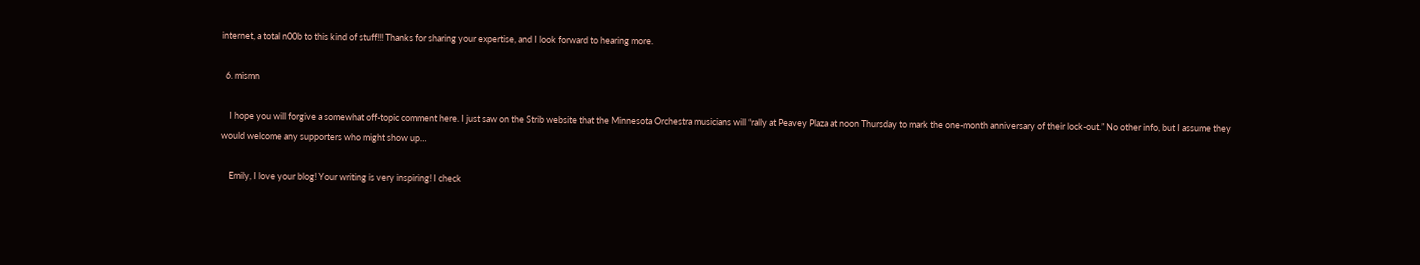internet, a total n00b to this kind of stuff!!! Thanks for sharing your expertise, and I look forward to hearing more.

  6. mismn

    I hope you will forgive a somewhat off-topic comment here. I just saw on the Strib website that the Minnesota Orchestra musicians will “rally at Peavey Plaza at noon Thursday to mark the one-month anniversary of their lock-out.” No other info, but I assume they would welcome any supporters who might show up…

    Emily, I love your blog! Your writing is very inspiring! I check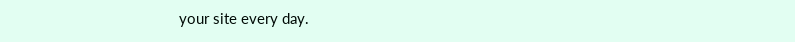your site every day.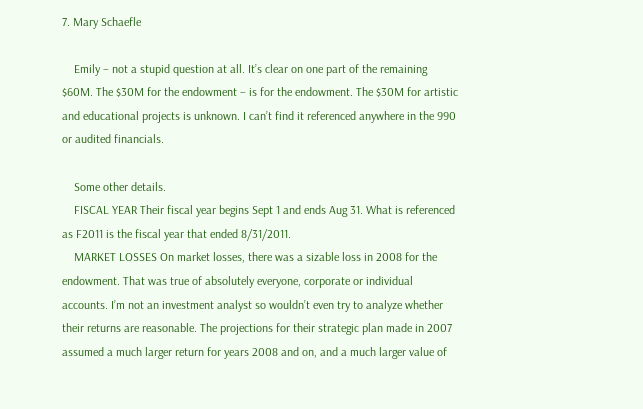7. Mary Schaefle

    Emily – not a stupid question at all. It’s clear on one part of the remaining $60M. The $30M for the endowment – is for the endowment. The $30M for artistic and educational projects is unknown. I can’t find it referenced anywhere in the 990 or audited financials.

    Some other details.
    FISCAL YEAR Their fiscal year begins Sept 1 and ends Aug 31. What is referenced as F2011 is the fiscal year that ended 8/31/2011.
    MARKET LOSSES On market losses, there was a sizable loss in 2008 for the endowment. That was true of absolutely everyone, corporate or individual accounts. I’m not an investment analyst so wouldn’t even try to analyze whether their returns are reasonable. The projections for their strategic plan made in 2007 assumed a much larger return for years 2008 and on, and a much larger value of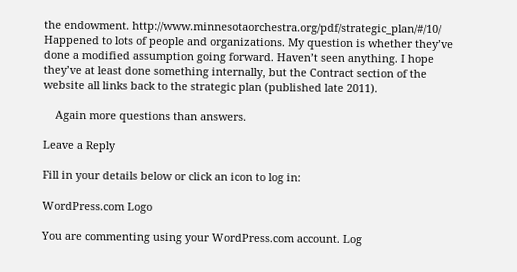the endowment. http://www.minnesotaorchestra.org/pdf/strategic_plan/#/10/ Happened to lots of people and organizations. My question is whether they’ve done a modified assumption going forward. Haven’t seen anything. I hope they’ve at least done something internally, but the Contract section of the website all links back to the strategic plan (published late 2011).

    Again more questions than answers.

Leave a Reply

Fill in your details below or click an icon to log in:

WordPress.com Logo

You are commenting using your WordPress.com account. Log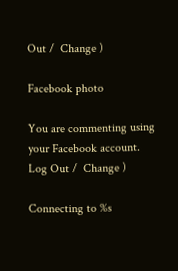Out /  Change )

Facebook photo

You are commenting using your Facebook account. Log Out /  Change )

Connecting to %s